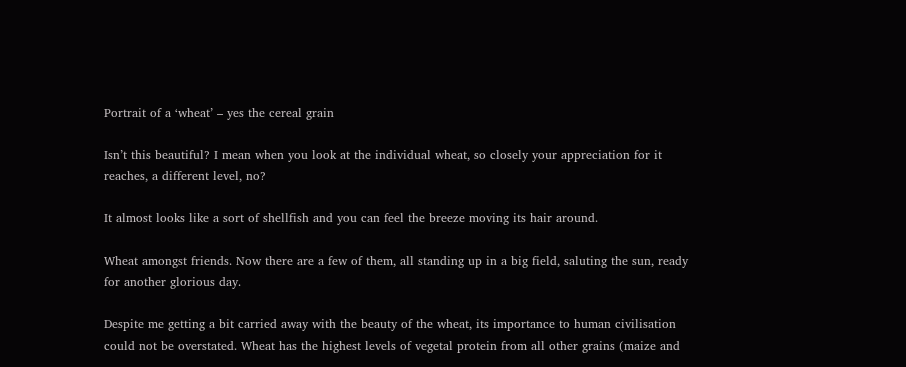Portrait of a ‘wheat’ – yes the cereal grain

Isn’t this beautiful? I mean when you look at the individual wheat, so closely your appreciation for it reaches, a different level, no?

It almost looks like a sort of shellfish and you can feel the breeze moving its hair around.

Wheat amongst friends. Now there are a few of them, all standing up in a big field, saluting the sun, ready for another glorious day.

Despite me getting a bit carried away with the beauty of the wheat, its importance to human civilisation could not be overstated. Wheat has the highest levels of vegetal protein from all other grains (maize and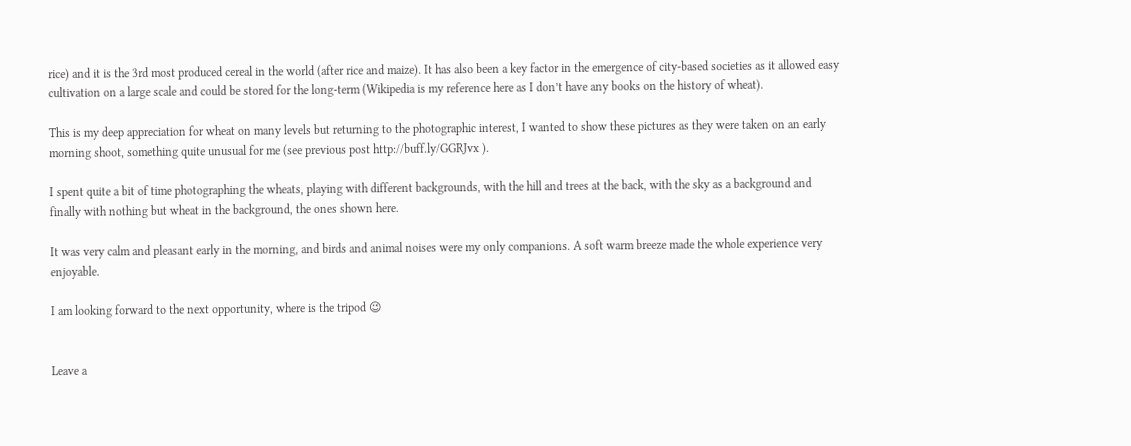rice) and it is the 3rd most produced cereal in the world (after rice and maize). It has also been a key factor in the emergence of city-based societies as it allowed easy cultivation on a large scale and could be stored for the long-term (Wikipedia is my reference here as I don’t have any books on the history of wheat).

This is my deep appreciation for wheat on many levels but returning to the photographic interest, I wanted to show these pictures as they were taken on an early morning shoot, something quite unusual for me (see previous post http://buff.ly/GGRJvx ).

I spent quite a bit of time photographing the wheats, playing with different backgrounds, with the hill and trees at the back, with the sky as a background and finally with nothing but wheat in the background, the ones shown here.

It was very calm and pleasant early in the morning, and birds and animal noises were my only companions. A soft warm breeze made the whole experience very enjoyable.

I am looking forward to the next opportunity, where is the tripod 😉


Leave a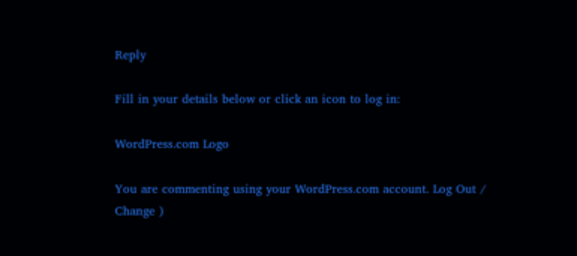Reply

Fill in your details below or click an icon to log in:

WordPress.com Logo

You are commenting using your WordPress.com account. Log Out / Change )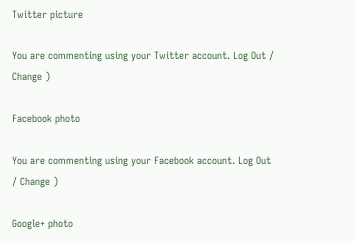Twitter picture

You are commenting using your Twitter account. Log Out / Change )

Facebook photo

You are commenting using your Facebook account. Log Out / Change )

Google+ photo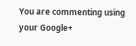You are commenting using your Google+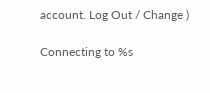account. Log Out / Change )

Connecting to %s